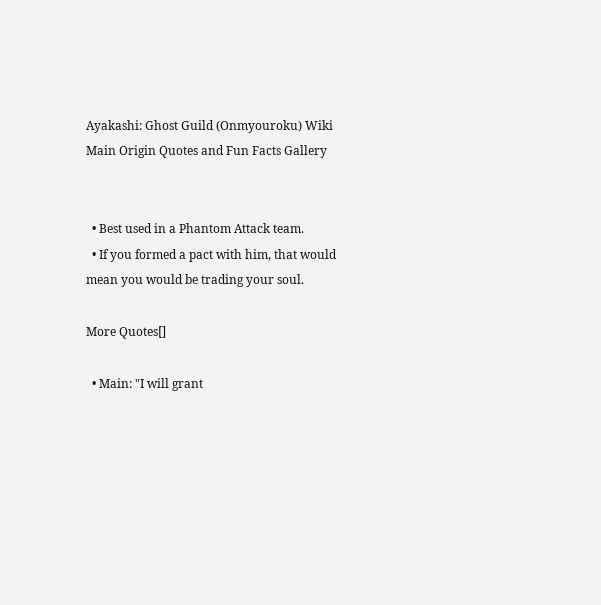Ayakashi: Ghost Guild (Onmyouroku) Wiki
Main Origin Quotes and Fun Facts Gallery


  • Best used in a Phantom Attack team.
  • If you formed a pact with him, that would mean you would be trading your soul.

More Quotes[]

  • Main: "I will grant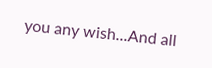you any wish...And all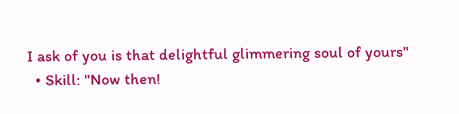I ask of you is that delightful glimmering soul of yours"
  • Skill: "Now then!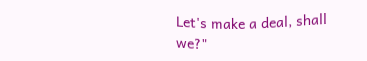Let's make a deal, shall we?"